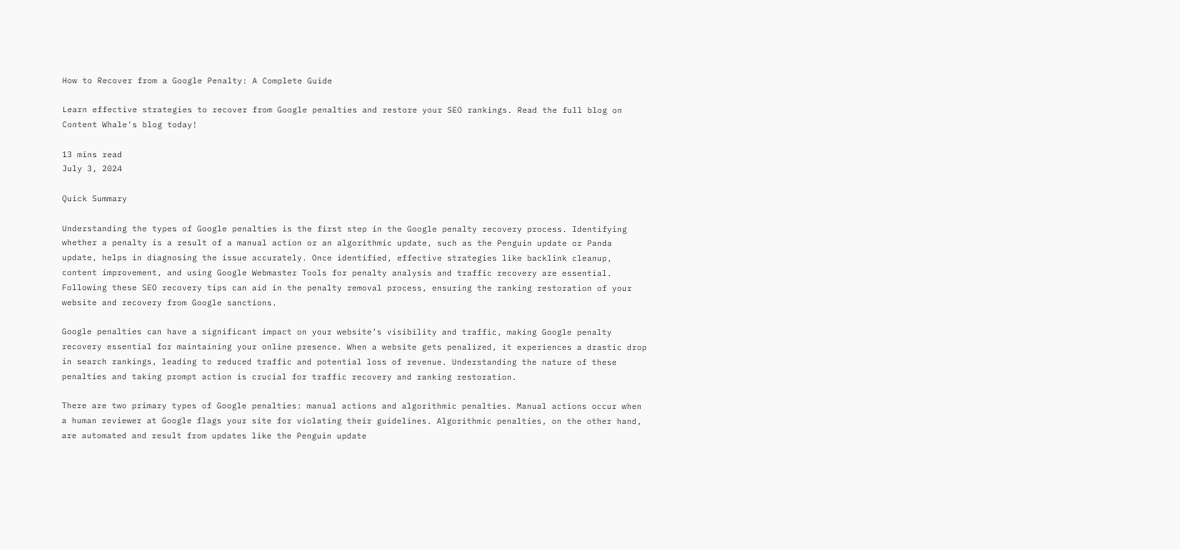How to Recover from a Google Penalty: A Complete Guide

Learn effective strategies to recover from Google penalties and restore your SEO rankings. Read the full blog on Content Whale's blog today!

13 mins read
July 3, 2024

Quick Summary

Understanding the types of Google penalties is the first step in the Google penalty recovery process. Identifying whether a penalty is a result of a manual action or an algorithmic update, such as the Penguin update or Panda update, helps in diagnosing the issue accurately. Once identified, effective strategies like backlink cleanup, content improvement, and using Google Webmaster Tools for penalty analysis and traffic recovery are essential. Following these SEO recovery tips can aid in the penalty removal process, ensuring the ranking restoration of your website and recovery from Google sanctions.

Google penalties can have a significant impact on your website’s visibility and traffic, making Google penalty recovery essential for maintaining your online presence. When a website gets penalized, it experiences a drastic drop in search rankings, leading to reduced traffic and potential loss of revenue. Understanding the nature of these penalties and taking prompt action is crucial for traffic recovery and ranking restoration.

There are two primary types of Google penalties: manual actions and algorithmic penalties. Manual actions occur when a human reviewer at Google flags your site for violating their guidelines. Algorithmic penalties, on the other hand, are automated and result from updates like the Penguin update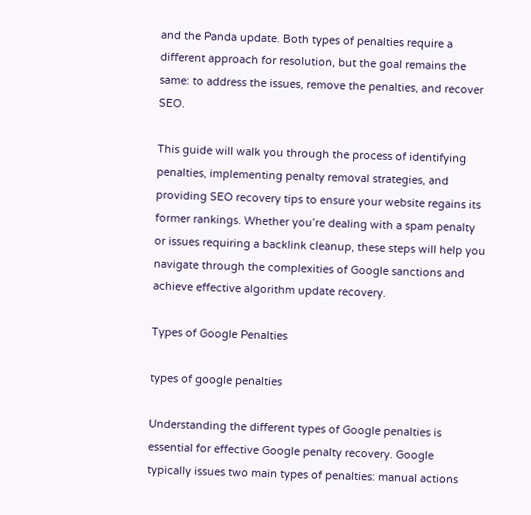and the Panda update. Both types of penalties require a different approach for resolution, but the goal remains the same: to address the issues, remove the penalties, and recover SEO.

This guide will walk you through the process of identifying penalties, implementing penalty removal strategies, and providing SEO recovery tips to ensure your website regains its former rankings. Whether you’re dealing with a spam penalty or issues requiring a backlink cleanup, these steps will help you navigate through the complexities of Google sanctions and achieve effective algorithm update recovery.

Types of Google Penalties

types of google penalties

Understanding the different types of Google penalties is essential for effective Google penalty recovery. Google typically issues two main types of penalties: manual actions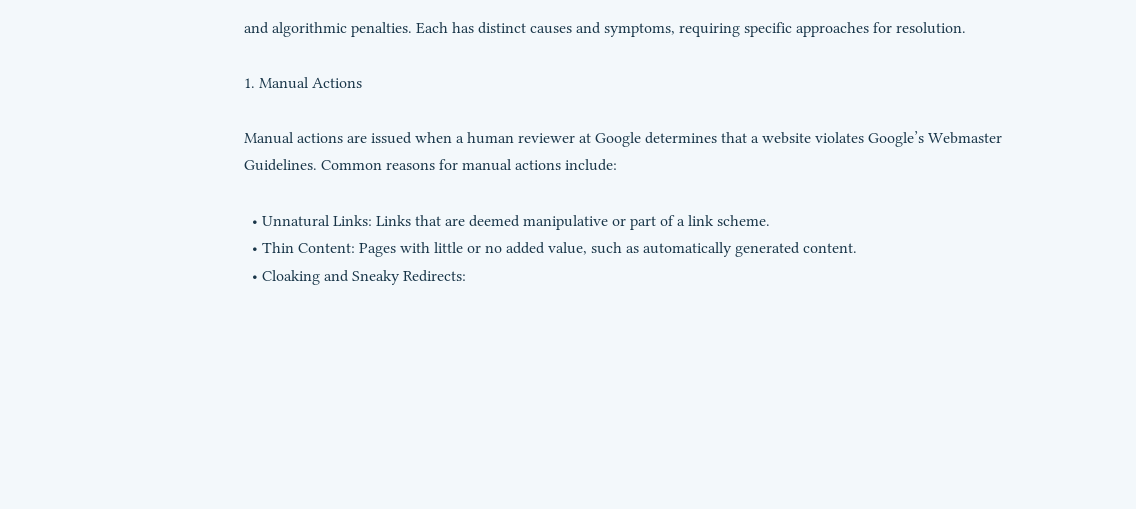and algorithmic penalties. Each has distinct causes and symptoms, requiring specific approaches for resolution.

1. Manual Actions

Manual actions are issued when a human reviewer at Google determines that a website violates Google’s Webmaster Guidelines. Common reasons for manual actions include:

  • Unnatural Links: Links that are deemed manipulative or part of a link scheme.
  • Thin Content: Pages with little or no added value, such as automatically generated content.
  • Cloaking and Sneaky Redirects: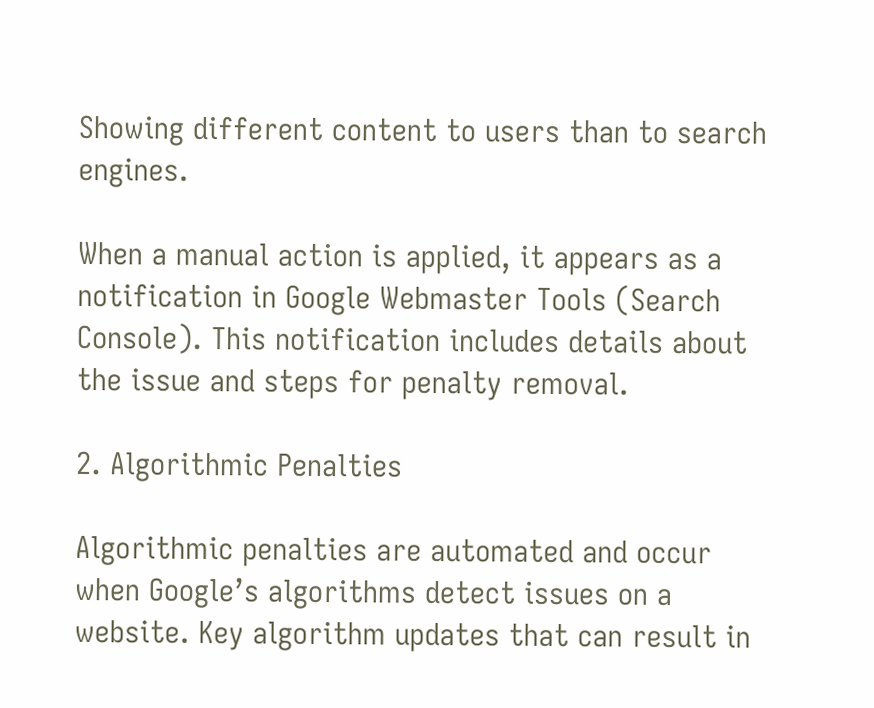Showing different content to users than to search engines.

When a manual action is applied, it appears as a notification in Google Webmaster Tools (Search Console). This notification includes details about the issue and steps for penalty removal.

2. Algorithmic Penalties

Algorithmic penalties are automated and occur when Google’s algorithms detect issues on a website. Key algorithm updates that can result in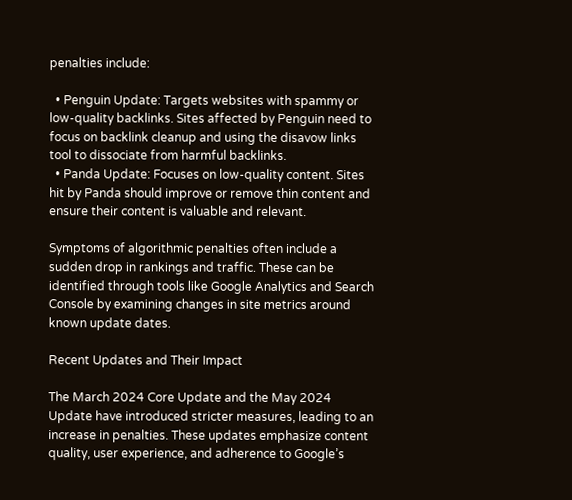penalties include:

  • Penguin Update: Targets websites with spammy or low-quality backlinks. Sites affected by Penguin need to focus on backlink cleanup and using the disavow links tool to dissociate from harmful backlinks.
  • Panda Update: Focuses on low-quality content. Sites hit by Panda should improve or remove thin content and ensure their content is valuable and relevant.

Symptoms of algorithmic penalties often include a sudden drop in rankings and traffic. These can be identified through tools like Google Analytics and Search Console by examining changes in site metrics around known update dates.

Recent Updates and Their Impact

The March 2024 Core Update and the May 2024 Update have introduced stricter measures, leading to an increase in penalties. These updates emphasize content quality, user experience, and adherence to Google’s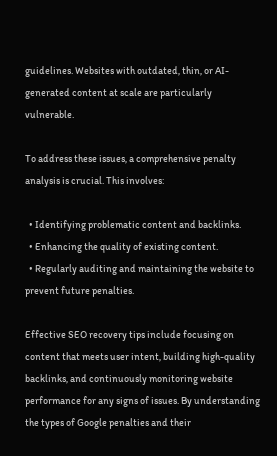guidelines. Websites with outdated, thin, or AI-generated content at scale are particularly vulnerable.

To address these issues, a comprehensive penalty analysis is crucial. This involves:

  • Identifying problematic content and backlinks.
  • Enhancing the quality of existing content.
  • Regularly auditing and maintaining the website to prevent future penalties.

Effective SEO recovery tips include focusing on content that meets user intent, building high-quality backlinks, and continuously monitoring website performance for any signs of issues. By understanding the types of Google penalties and their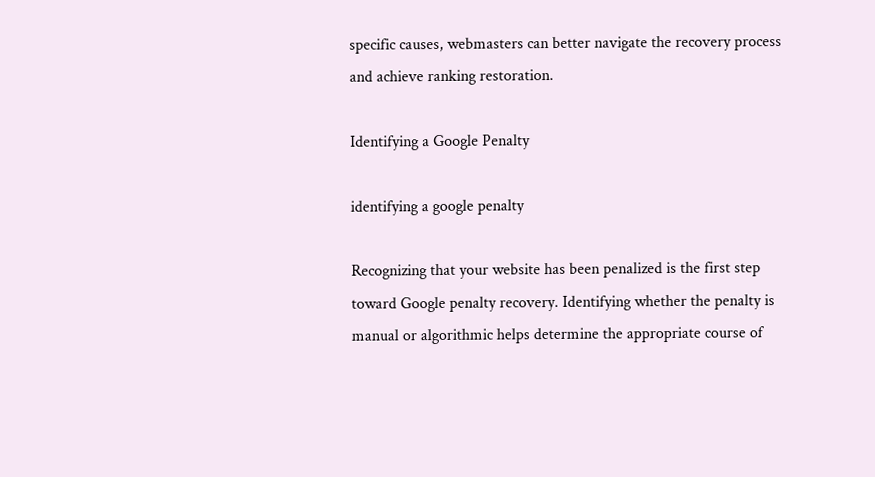specific causes, webmasters can better navigate the recovery process and achieve ranking restoration.

Identifying a Google Penalty

identifying a google penalty

Recognizing that your website has been penalized is the first step toward Google penalty recovery. Identifying whether the penalty is manual or algorithmic helps determine the appropriate course of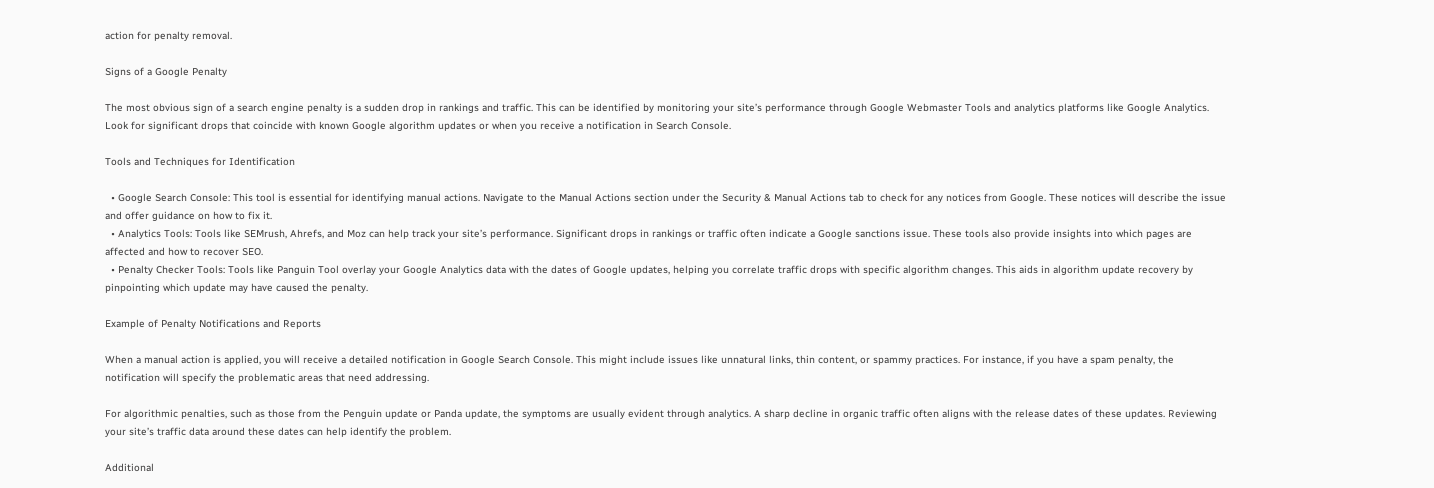action for penalty removal.

Signs of a Google Penalty

The most obvious sign of a search engine penalty is a sudden drop in rankings and traffic. This can be identified by monitoring your site’s performance through Google Webmaster Tools and analytics platforms like Google Analytics. Look for significant drops that coincide with known Google algorithm updates or when you receive a notification in Search Console.

Tools and Techniques for Identification

  • Google Search Console: This tool is essential for identifying manual actions. Navigate to the Manual Actions section under the Security & Manual Actions tab to check for any notices from Google. These notices will describe the issue and offer guidance on how to fix it.
  • Analytics Tools: Tools like SEMrush, Ahrefs, and Moz can help track your site’s performance. Significant drops in rankings or traffic often indicate a Google sanctions issue. These tools also provide insights into which pages are affected and how to recover SEO.
  • Penalty Checker Tools: Tools like Panguin Tool overlay your Google Analytics data with the dates of Google updates, helping you correlate traffic drops with specific algorithm changes. This aids in algorithm update recovery by pinpointing which update may have caused the penalty.

Example of Penalty Notifications and Reports

When a manual action is applied, you will receive a detailed notification in Google Search Console. This might include issues like unnatural links, thin content, or spammy practices. For instance, if you have a spam penalty, the notification will specify the problematic areas that need addressing.

For algorithmic penalties, such as those from the Penguin update or Panda update, the symptoms are usually evident through analytics. A sharp decline in organic traffic often aligns with the release dates of these updates. Reviewing your site’s traffic data around these dates can help identify the problem.

Additional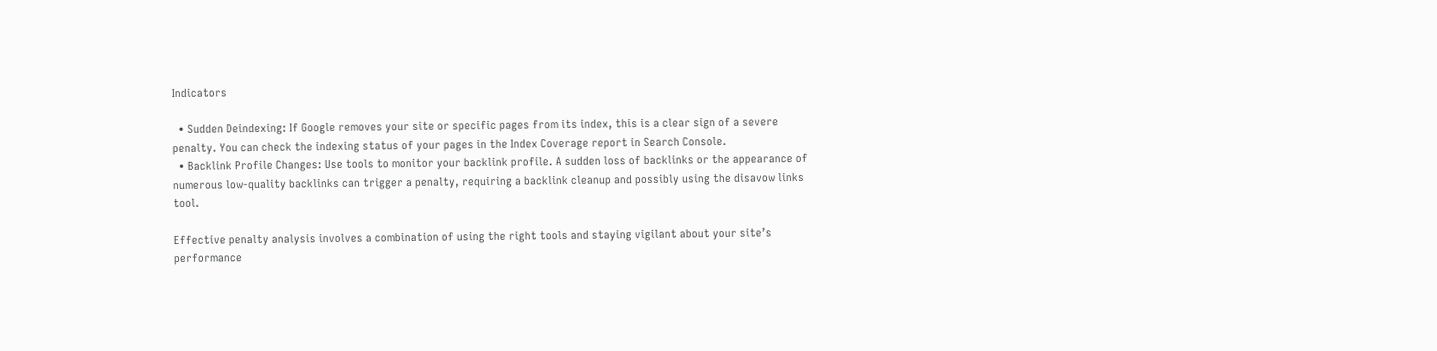Indicators

  • Sudden Deindexing: If Google removes your site or specific pages from its index, this is a clear sign of a severe penalty. You can check the indexing status of your pages in the Index Coverage report in Search Console.
  • Backlink Profile Changes: Use tools to monitor your backlink profile. A sudden loss of backlinks or the appearance of numerous low-quality backlinks can trigger a penalty, requiring a backlink cleanup and possibly using the disavow links tool.

Effective penalty analysis involves a combination of using the right tools and staying vigilant about your site’s performance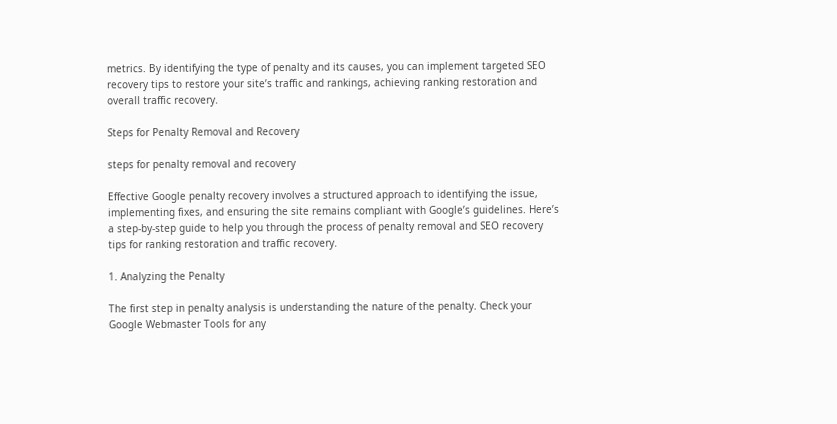metrics. By identifying the type of penalty and its causes, you can implement targeted SEO recovery tips to restore your site’s traffic and rankings, achieving ranking restoration and overall traffic recovery.

Steps for Penalty Removal and Recovery

steps for penalty removal and recovery

Effective Google penalty recovery involves a structured approach to identifying the issue, implementing fixes, and ensuring the site remains compliant with Google’s guidelines. Here’s a step-by-step guide to help you through the process of penalty removal and SEO recovery tips for ranking restoration and traffic recovery.

1. Analyzing the Penalty

The first step in penalty analysis is understanding the nature of the penalty. Check your Google Webmaster Tools for any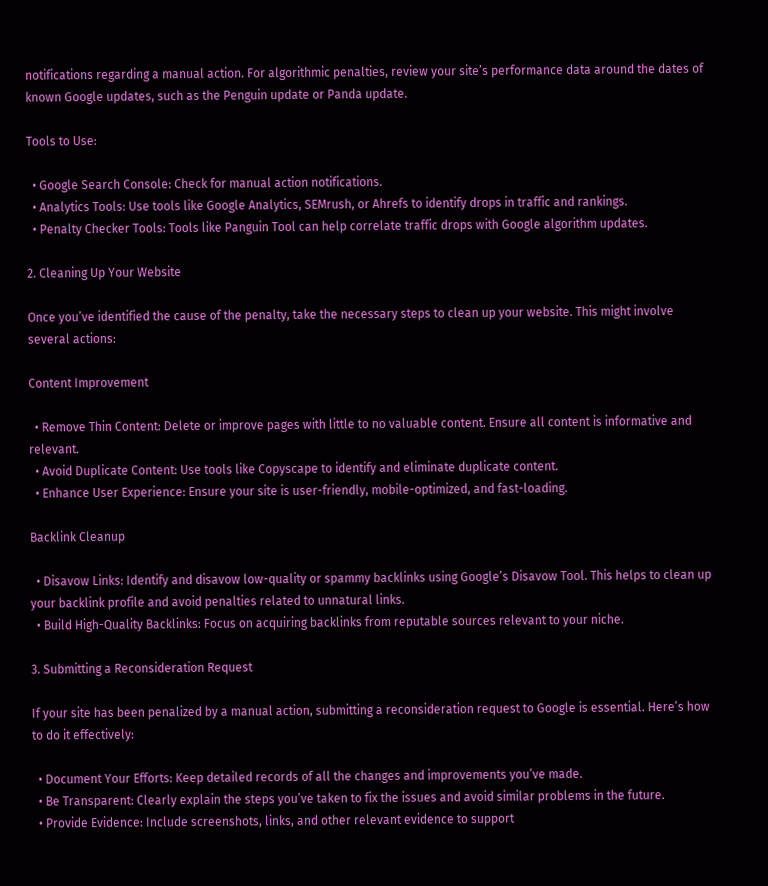notifications regarding a manual action. For algorithmic penalties, review your site’s performance data around the dates of known Google updates, such as the Penguin update or Panda update.

Tools to Use:

  • Google Search Console: Check for manual action notifications.
  • Analytics Tools: Use tools like Google Analytics, SEMrush, or Ahrefs to identify drops in traffic and rankings.
  • Penalty Checker Tools: Tools like Panguin Tool can help correlate traffic drops with Google algorithm updates.

2. Cleaning Up Your Website

Once you’ve identified the cause of the penalty, take the necessary steps to clean up your website. This might involve several actions:

Content Improvement

  • Remove Thin Content: Delete or improve pages with little to no valuable content. Ensure all content is informative and relevant.
  • Avoid Duplicate Content: Use tools like Copyscape to identify and eliminate duplicate content.
  • Enhance User Experience: Ensure your site is user-friendly, mobile-optimized, and fast-loading.

Backlink Cleanup

  • Disavow Links: Identify and disavow low-quality or spammy backlinks using Google’s Disavow Tool. This helps to clean up your backlink profile and avoid penalties related to unnatural links.
  • Build High-Quality Backlinks: Focus on acquiring backlinks from reputable sources relevant to your niche.

3. Submitting a Reconsideration Request

If your site has been penalized by a manual action, submitting a reconsideration request to Google is essential. Here’s how to do it effectively:

  • Document Your Efforts: Keep detailed records of all the changes and improvements you’ve made.
  • Be Transparent: Clearly explain the steps you’ve taken to fix the issues and avoid similar problems in the future.
  • Provide Evidence: Include screenshots, links, and other relevant evidence to support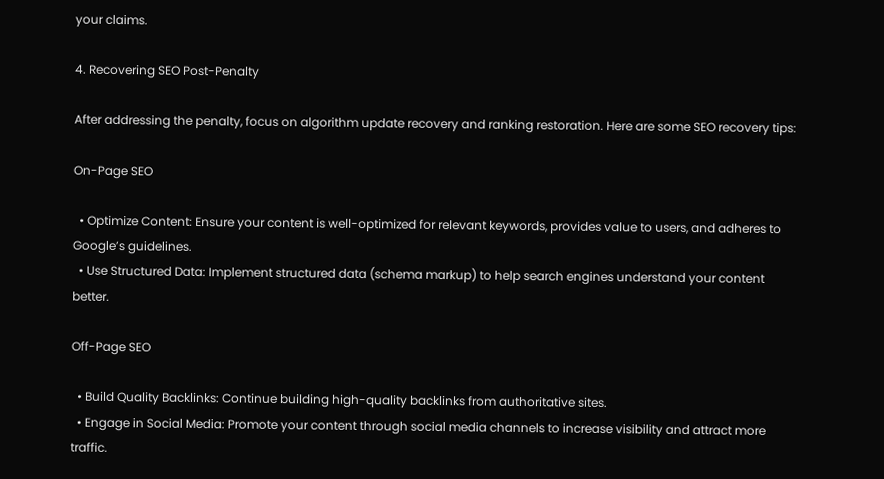your claims.

4. Recovering SEO Post-Penalty

After addressing the penalty, focus on algorithm update recovery and ranking restoration. Here are some SEO recovery tips:

On-Page SEO

  • Optimize Content: Ensure your content is well-optimized for relevant keywords, provides value to users, and adheres to Google’s guidelines.
  • Use Structured Data: Implement structured data (schema markup) to help search engines understand your content better.

Off-Page SEO

  • Build Quality Backlinks: Continue building high-quality backlinks from authoritative sites.
  • Engage in Social Media: Promote your content through social media channels to increase visibility and attract more traffic.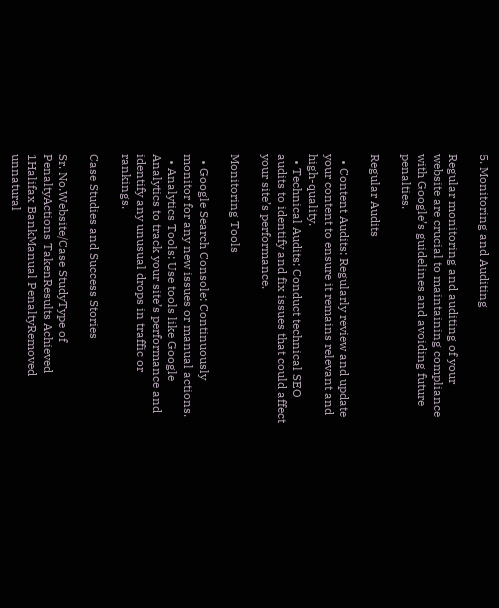5. Monitoring and Auditing

Regular monitoring and auditing of your website are crucial to maintaining compliance with Google’s guidelines and avoiding future penalties.

Regular Audits

  • Content Audits: Regularly review and update your content to ensure it remains relevant and high-quality.
  • Technical Audits: Conduct technical SEO audits to identify and fix issues that could affect your site’s performance.

Monitoring Tools

  • Google Search Console: Continuously monitor for any new issues or manual actions.
  • Analytics Tools: Use tools like Google Analytics to track your site’s performance and identify any unusual drops in traffic or rankings.

Case Studies and Success Stories

Sr. No.Website/Case StudyType of PenaltyActions TakenResults Achieved
1Halifax BankManual PenaltyRemoved unnatural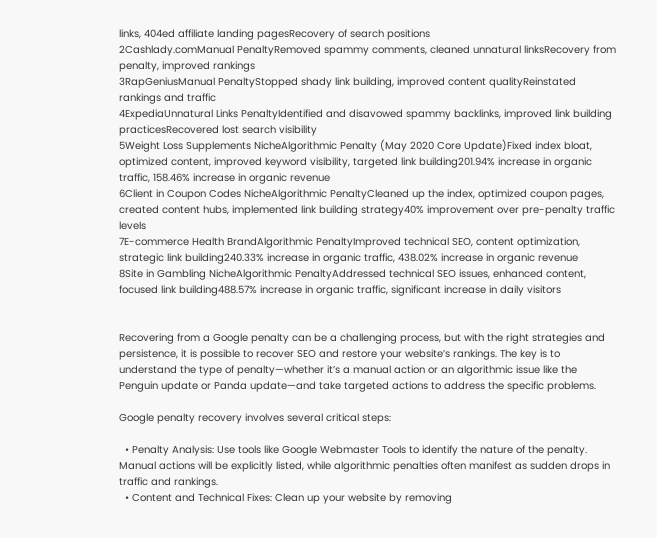links, 404ed affiliate landing pagesRecovery of search positions
2Cashlady.comManual PenaltyRemoved spammy comments, cleaned unnatural linksRecovery from penalty, improved rankings
3RapGeniusManual PenaltyStopped shady link building, improved content qualityReinstated rankings and traffic
4ExpediaUnnatural Links PenaltyIdentified and disavowed spammy backlinks, improved link building practicesRecovered lost search visibility
5Weight Loss Supplements NicheAlgorithmic Penalty (May 2020 Core Update)Fixed index bloat, optimized content, improved keyword visibility, targeted link building201.94% increase in organic traffic, 158.46% increase in organic revenue
6Client in Coupon Codes NicheAlgorithmic PenaltyCleaned up the index, optimized coupon pages, created content hubs, implemented link building strategy40% improvement over pre-penalty traffic levels
7E-commerce Health BrandAlgorithmic PenaltyImproved technical SEO, content optimization, strategic link building240.33% increase in organic traffic, 438.02% increase in organic revenue
8Site in Gambling NicheAlgorithmic PenaltyAddressed technical SEO issues, enhanced content, focused link building488.57% increase in organic traffic, significant increase in daily visitors


Recovering from a Google penalty can be a challenging process, but with the right strategies and persistence, it is possible to recover SEO and restore your website’s rankings. The key is to understand the type of penalty—whether it’s a manual action or an algorithmic issue like the Penguin update or Panda update—and take targeted actions to address the specific problems.

Google penalty recovery involves several critical steps:

  • Penalty Analysis: Use tools like Google Webmaster Tools to identify the nature of the penalty. Manual actions will be explicitly listed, while algorithmic penalties often manifest as sudden drops in traffic and rankings.
  • Content and Technical Fixes: Clean up your website by removing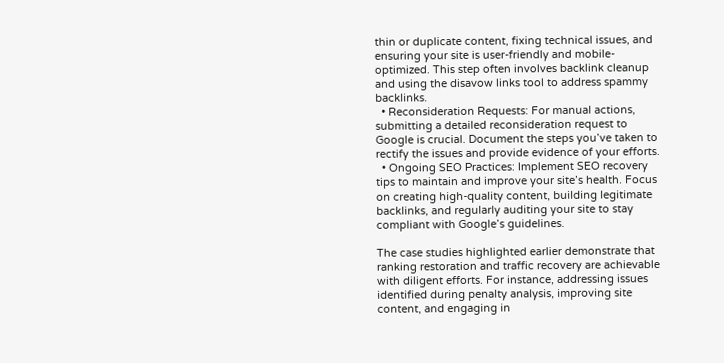thin or duplicate content, fixing technical issues, and ensuring your site is user-friendly and mobile-optimized. This step often involves backlink cleanup and using the disavow links tool to address spammy backlinks.
  • Reconsideration Requests: For manual actions, submitting a detailed reconsideration request to Google is crucial. Document the steps you’ve taken to rectify the issues and provide evidence of your efforts.
  • Ongoing SEO Practices: Implement SEO recovery tips to maintain and improve your site’s health. Focus on creating high-quality content, building legitimate backlinks, and regularly auditing your site to stay compliant with Google’s guidelines.

The case studies highlighted earlier demonstrate that ranking restoration and traffic recovery are achievable with diligent efforts. For instance, addressing issues identified during penalty analysis, improving site content, and engaging in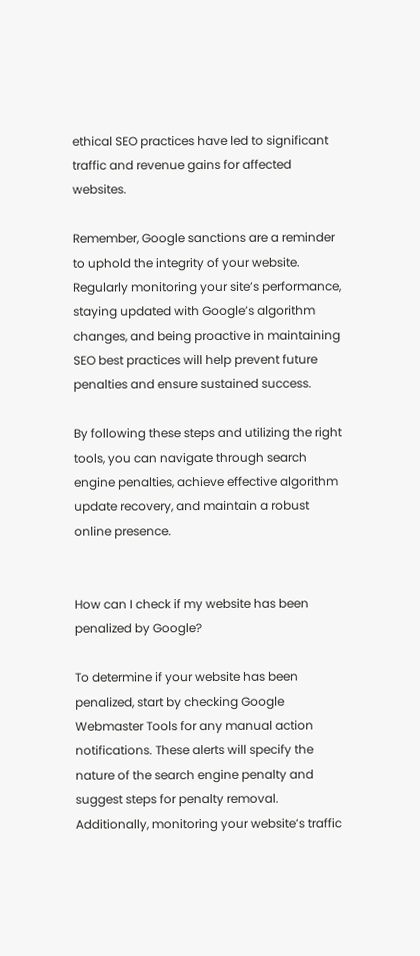ethical SEO practices have led to significant traffic and revenue gains for affected websites.

Remember, Google sanctions are a reminder to uphold the integrity of your website. Regularly monitoring your site’s performance, staying updated with Google’s algorithm changes, and being proactive in maintaining SEO best practices will help prevent future penalties and ensure sustained success.

By following these steps and utilizing the right tools, you can navigate through search engine penalties, achieve effective algorithm update recovery, and maintain a robust online presence.


How can I check if my website has been penalized by Google?

To determine if your website has been penalized, start by checking Google Webmaster Tools for any manual action notifications. These alerts will specify the nature of the search engine penalty and suggest steps for penalty removal. Additionally, monitoring your website’s traffic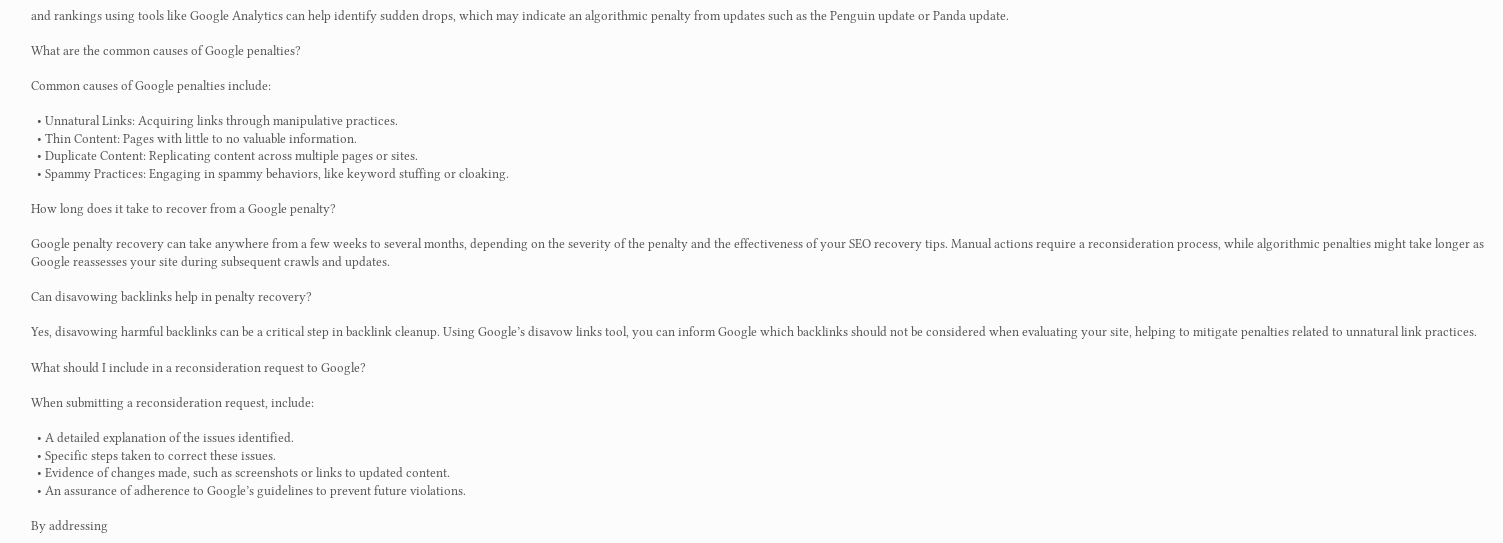and rankings using tools like Google Analytics can help identify sudden drops, which may indicate an algorithmic penalty from updates such as the Penguin update or Panda update.

What are the common causes of Google penalties?

Common causes of Google penalties include:

  • Unnatural Links: Acquiring links through manipulative practices.
  • Thin Content: Pages with little to no valuable information.
  • Duplicate Content: Replicating content across multiple pages or sites.
  • Spammy Practices: Engaging in spammy behaviors, like keyword stuffing or cloaking.

How long does it take to recover from a Google penalty?

Google penalty recovery can take anywhere from a few weeks to several months, depending on the severity of the penalty and the effectiveness of your SEO recovery tips. Manual actions require a reconsideration process, while algorithmic penalties might take longer as Google reassesses your site during subsequent crawls and updates.

Can disavowing backlinks help in penalty recovery?

Yes, disavowing harmful backlinks can be a critical step in backlink cleanup. Using Google’s disavow links tool, you can inform Google which backlinks should not be considered when evaluating your site, helping to mitigate penalties related to unnatural link practices.

What should I include in a reconsideration request to Google?

When submitting a reconsideration request, include:

  • A detailed explanation of the issues identified.
  • Specific steps taken to correct these issues.
  • Evidence of changes made, such as screenshots or links to updated content.
  • An assurance of adherence to Google’s guidelines to prevent future violations.

By addressing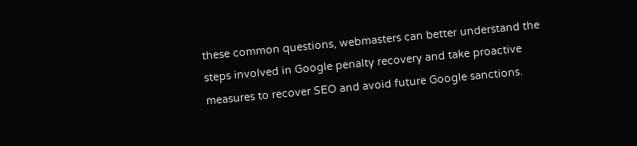these common questions, webmasters can better understand the steps involved in Google penalty recovery and take proactive measures to recover SEO and avoid future Google sanctions.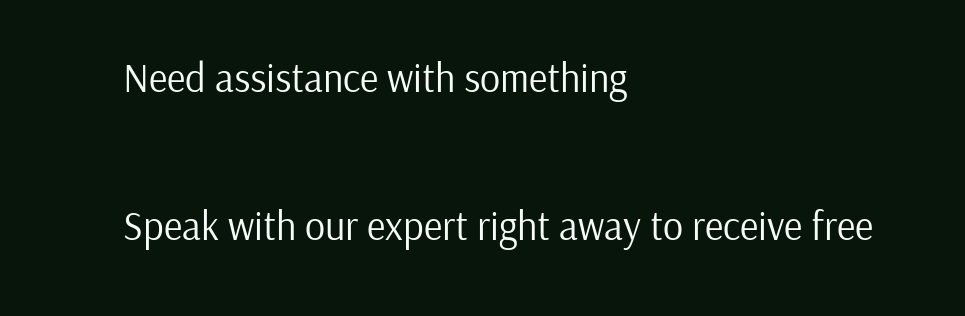Need assistance with something

Speak with our expert right away to receive free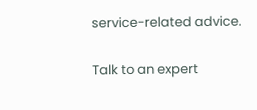service-related advice.

Talk to an expert